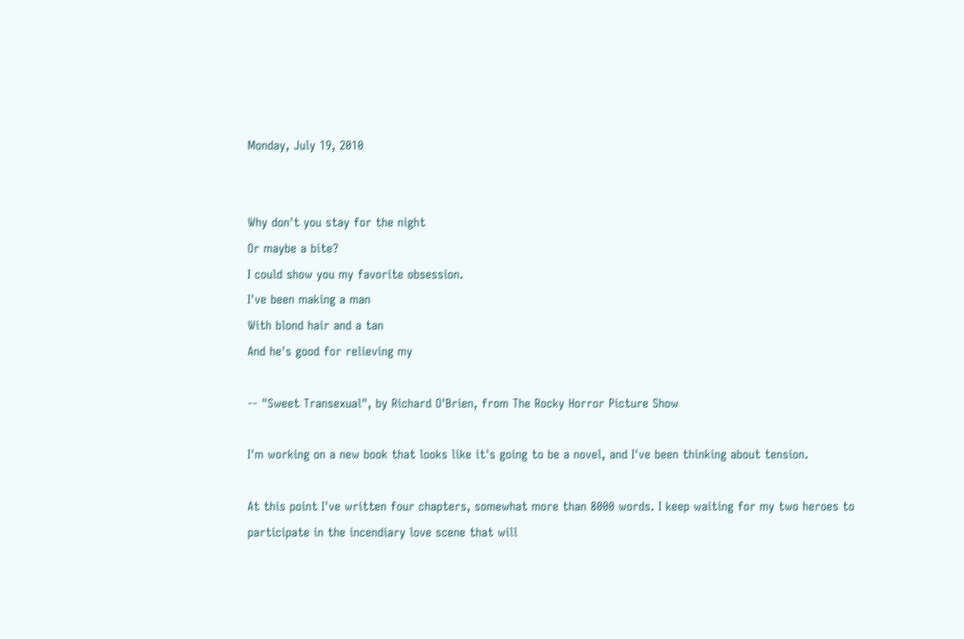Monday, July 19, 2010


Why don't you stay for the night
Or maybe a bite?
I could show you my favorite obsession.
I've been making a man
With blond hair and a tan
And he's good for relieving my

-- "Sweet Transexual", by Richard O'Brien, from The Rocky Horror Picture Show

I'm working on a new book that looks like it's going to be a novel, and I've been thinking about tension.

At this point I've written four chapters, somewhat more than 8000 words. I keep waiting for my two heroes to participate in the incendiary love scene that will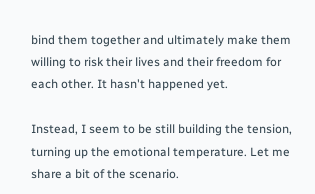bind them together and ultimately make them willing to risk their lives and their freedom for each other. It hasn't happened yet.

Instead, I seem to be still building the tension, turning up the emotional temperature. Let me share a bit of the scenario.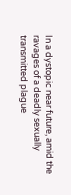In a dystopic near future, amid the ravages of a deadly sexually transmitted plague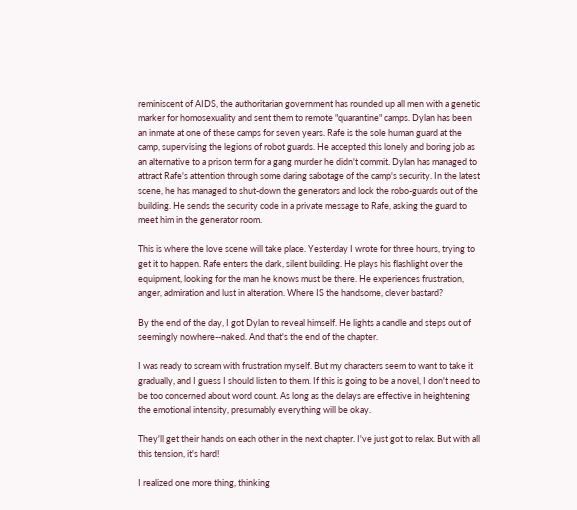reminiscent of AIDS, the authoritarian government has rounded up all men with a genetic marker for homosexuality and sent them to remote "quarantine" camps. Dylan has been an inmate at one of these camps for seven years. Rafe is the sole human guard at the camp, supervising the legions of robot guards. He accepted this lonely and boring job as an alternative to a prison term for a gang murder he didn't commit. Dylan has managed to attract Rafe's attention through some daring sabotage of the camp's security. In the latest scene, he has managed to shut-down the generators and lock the robo-guards out of the building. He sends the security code in a private message to Rafe, asking the guard to meet him in the generator room.

This is where the love scene will take place. Yesterday I wrote for three hours, trying to get it to happen. Rafe enters the dark, silent building. He plays his flashlight over the equipment, looking for the man he knows must be there. He experiences frustration, anger, admiration and lust in alteration. Where IS the handsome, clever bastard?

By the end of the day, I got Dylan to reveal himself. He lights a candle and steps out of seemingly nowhere--naked. And that's the end of the chapter.

I was ready to scream with frustration myself. But my characters seem to want to take it gradually, and I guess I should listen to them. If this is going to be a novel, I don't need to be too concerned about word count. As long as the delays are effective in heightening the emotional intensity, presumably everything will be okay.

They'll get their hands on each other in the next chapter. I've just got to relax. But with all this tension, it's hard!

I realized one more thing, thinking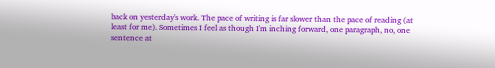back on yesterday's work. The pace of writing is far slower than the pace of reading (at least for me). Sometimes I feel as though I'm inching forward, one paragraph, no, one sentence at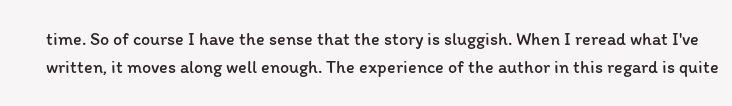time. So of course I have the sense that the story is sluggish. When I reread what I've written, it moves along well enough. The experience of the author in this regard is quite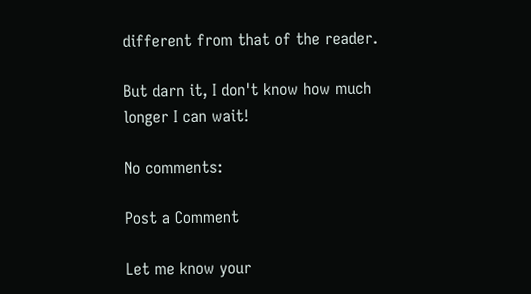different from that of the reader.

But darn it, I don't know how much longer I can wait!

No comments:

Post a Comment

Let me know your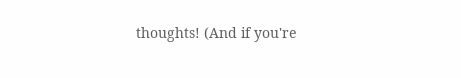thoughts! (And if you're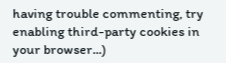having trouble commenting, try enabling third-party cookies in your browser...)